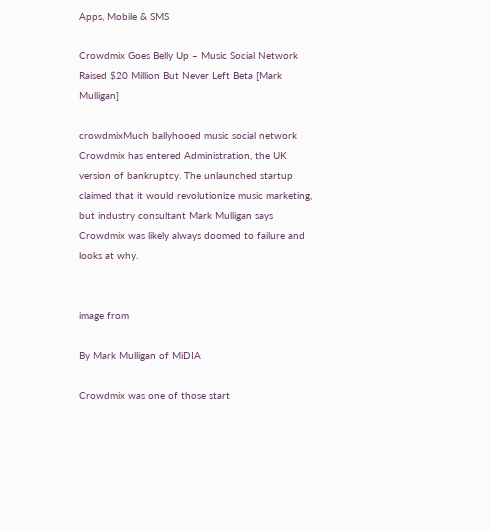Apps, Mobile & SMS

Crowdmix Goes Belly Up – Music Social Network Raised $20 Million But Never Left Beta [Mark Mulligan]

crowdmixMuch ballyhooed music social network Crowdmix has entered Administration, the UK version of bankruptcy. The unlaunched startup claimed that it would revolutionize music marketing, but industry consultant Mark Mulligan says Crowdmix was likely always doomed to failure and looks at why.


image from

By Mark Mulligan of MiDIA

Crowdmix was one of those start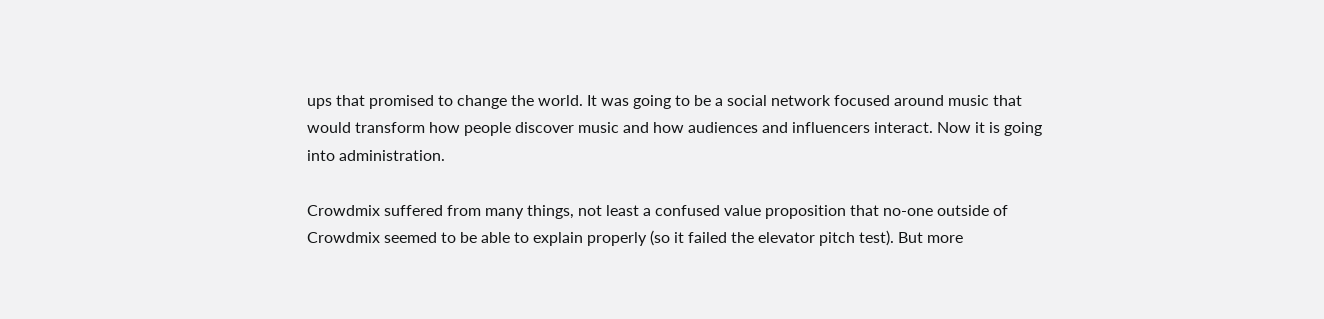ups that promised to change the world. It was going to be a social network focused around music that would transform how people discover music and how audiences and influencers interact. Now it is going into administration.

Crowdmix suffered from many things, not least a confused value proposition that no-one outside of Crowdmix seemed to be able to explain properly (so it failed the elevator pitch test). But more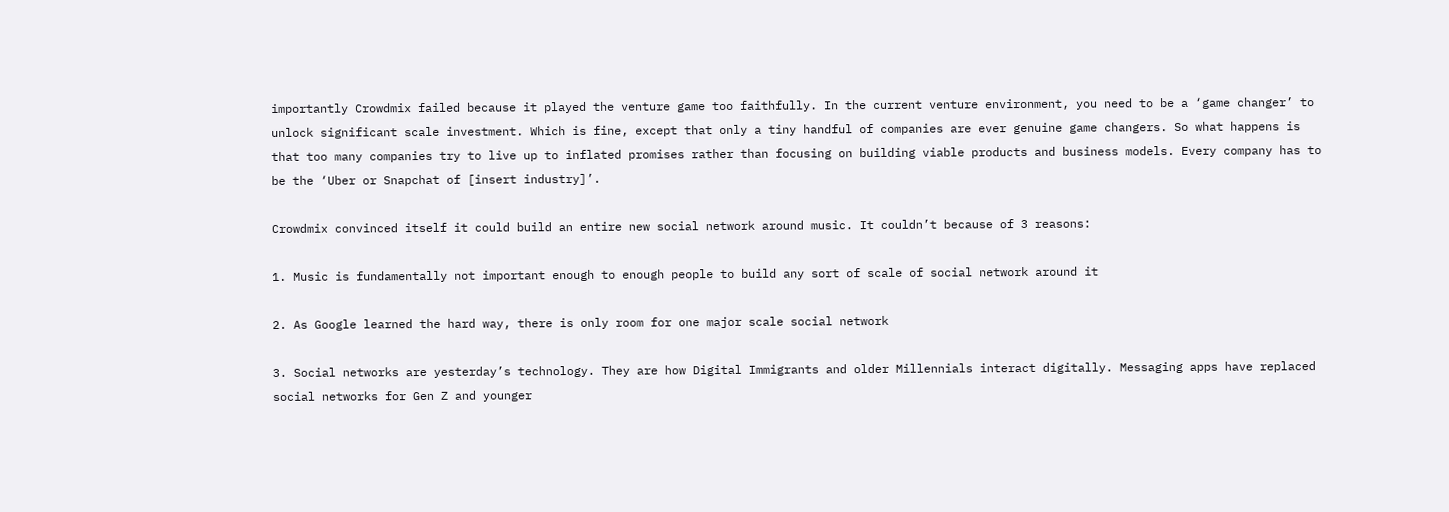importantly Crowdmix failed because it played the venture game too faithfully. In the current venture environment, you need to be a ‘game changer’ to unlock significant scale investment. Which is fine, except that only a tiny handful of companies are ever genuine game changers. So what happens is that too many companies try to live up to inflated promises rather than focusing on building viable products and business models. Every company has to be the ‘Uber or Snapchat of [insert industry]’.

Crowdmix convinced itself it could build an entire new social network around music. It couldn’t because of 3 reasons:

1. Music is fundamentally not important enough to enough people to build any sort of scale of social network around it

2. As Google learned the hard way, there is only room for one major scale social network

3. Social networks are yesterday’s technology. They are how Digital Immigrants and older Millennials interact digitally. Messaging apps have replaced social networks for Gen Z and younger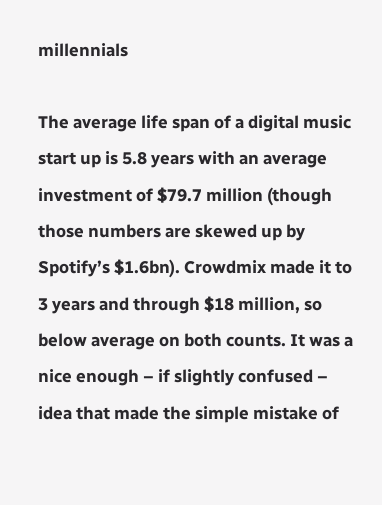millennials

The average life span of a digital music start up is 5.8 years with an average investment of $79.7 million (though those numbers are skewed up by Spotify’s $1.6bn). Crowdmix made it to 3 years and through $18 million, so below average on both counts. It was a nice enough – if slightly confused – idea that made the simple mistake of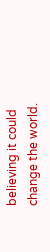believing it could change the world.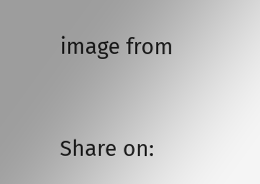image from


Share on: